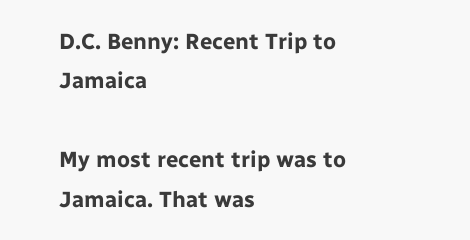D.C. Benny: Recent Trip to Jamaica

My most recent trip was to Jamaica. That was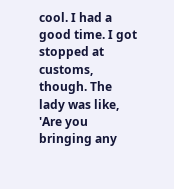cool. I had a good time. I got stopped at customs, though. The lady was like, 'Are you bringing any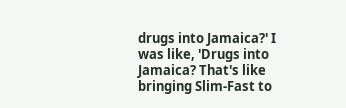drugs into Jamaica?' I was like, 'Drugs into Jamaica? That's like bringing Slim-Fast to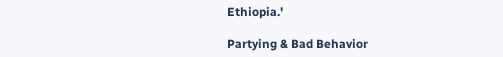Ethiopia.'

Partying & Bad Behavior